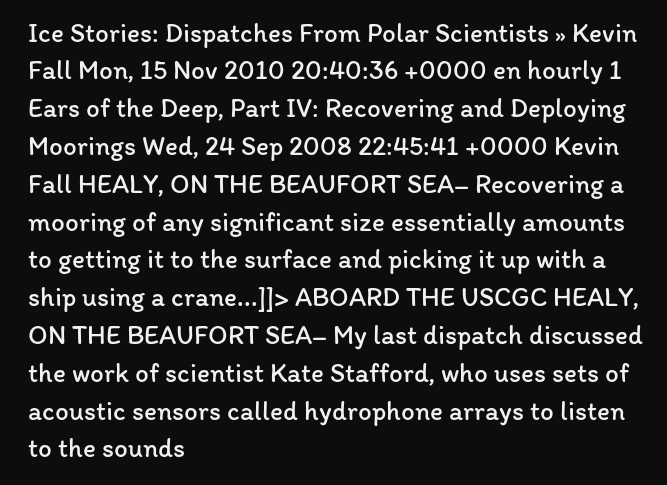Ice Stories: Dispatches From Polar Scientists » Kevin Fall Mon, 15 Nov 2010 20:40:36 +0000 en hourly 1 Ears of the Deep, Part IV: Recovering and Deploying Moorings Wed, 24 Sep 2008 22:45:41 +0000 Kevin Fall HEALY, ON THE BEAUFORT SEA– Recovering a mooring of any significant size essentially amounts to getting it to the surface and picking it up with a ship using a crane...]]> ABOARD THE USCGC HEALY, ON THE BEAUFORT SEA– My last dispatch discussed the work of scientist Kate Stafford, who uses sets of acoustic sensors called hydrophone arrays to listen to the sounds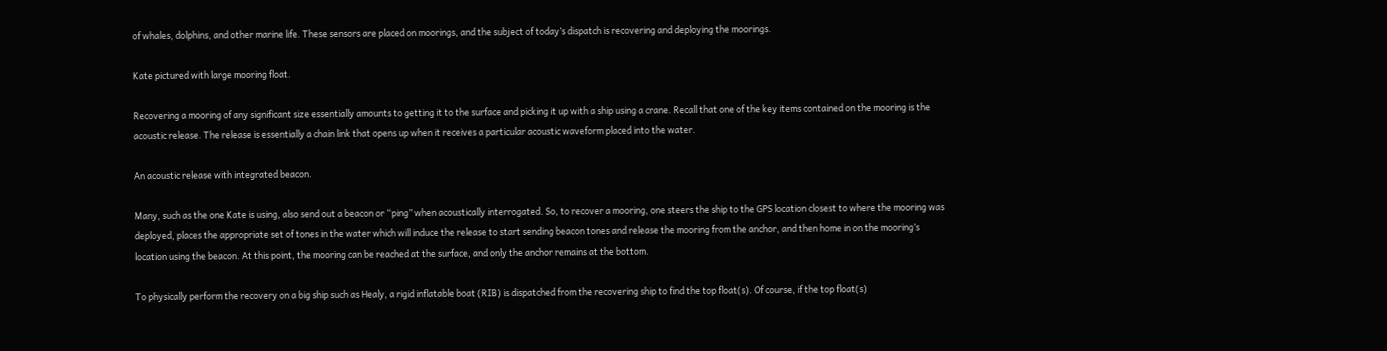of whales, dolphins, and other marine life. These sensors are placed on moorings, and the subject of today’s dispatch is recovering and deploying the moorings.

Kate pictured with large mooring float.

Recovering a mooring of any significant size essentially amounts to getting it to the surface and picking it up with a ship using a crane. Recall that one of the key items contained on the mooring is the acoustic release. The release is essentially a chain link that opens up when it receives a particular acoustic waveform placed into the water.

An acoustic release with integrated beacon.

Many, such as the one Kate is using, also send out a beacon or “ping” when acoustically interrogated. So, to recover a mooring, one steers the ship to the GPS location closest to where the mooring was deployed, places the appropriate set of tones in the water which will induce the release to start sending beacon tones and release the mooring from the anchor, and then home in on the mooring’s location using the beacon. At this point, the mooring can be reached at the surface, and only the anchor remains at the bottom.

To physically perform the recovery on a big ship such as Healy, a rigid inflatable boat (RIB) is dispatched from the recovering ship to find the top float(s). Of course, if the top float(s)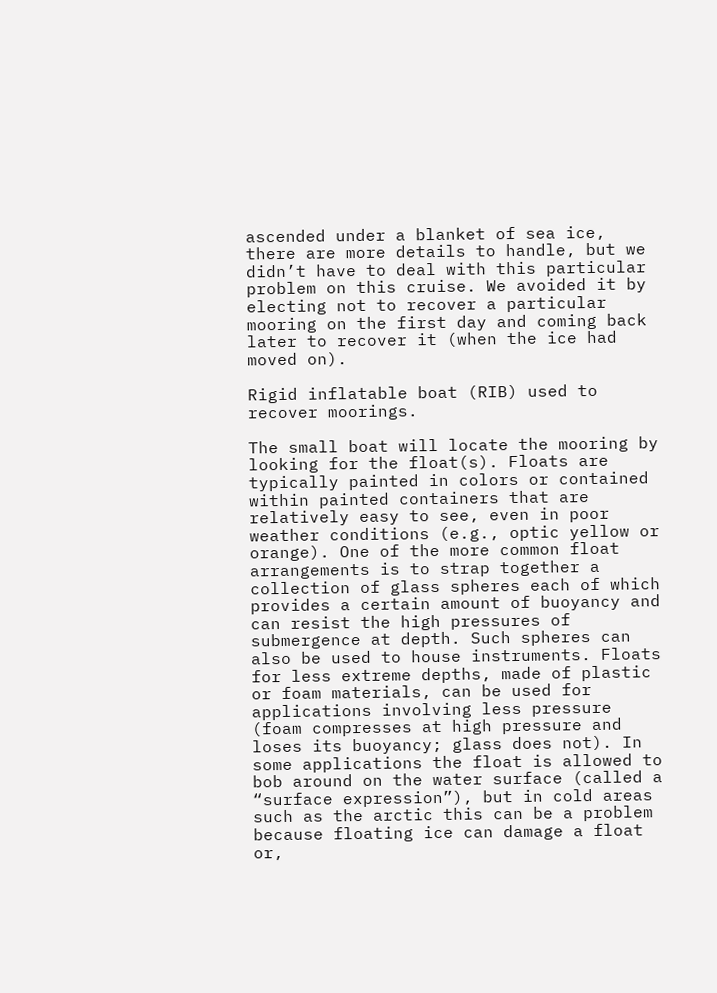ascended under a blanket of sea ice, there are more details to handle, but we didn’t have to deal with this particular problem on this cruise. We avoided it by electing not to recover a particular mooring on the first day and coming back later to recover it (when the ice had moved on).

Rigid inflatable boat (RIB) used to recover moorings.

The small boat will locate the mooring by looking for the float(s). Floats are typically painted in colors or contained within painted containers that are relatively easy to see, even in poor weather conditions (e.g., optic yellow or orange). One of the more common float arrangements is to strap together a collection of glass spheres each of which provides a certain amount of buoyancy and can resist the high pressures of submergence at depth. Such spheres can also be used to house instruments. Floats for less extreme depths, made of plastic or foam materials, can be used for applications involving less pressure (foam compresses at high pressure and loses its buoyancy; glass does not). In some applications the float is allowed to bob around on the water surface (called a “surface expression”), but in cold areas such as the arctic this can be a problem because floating ice can damage a float or,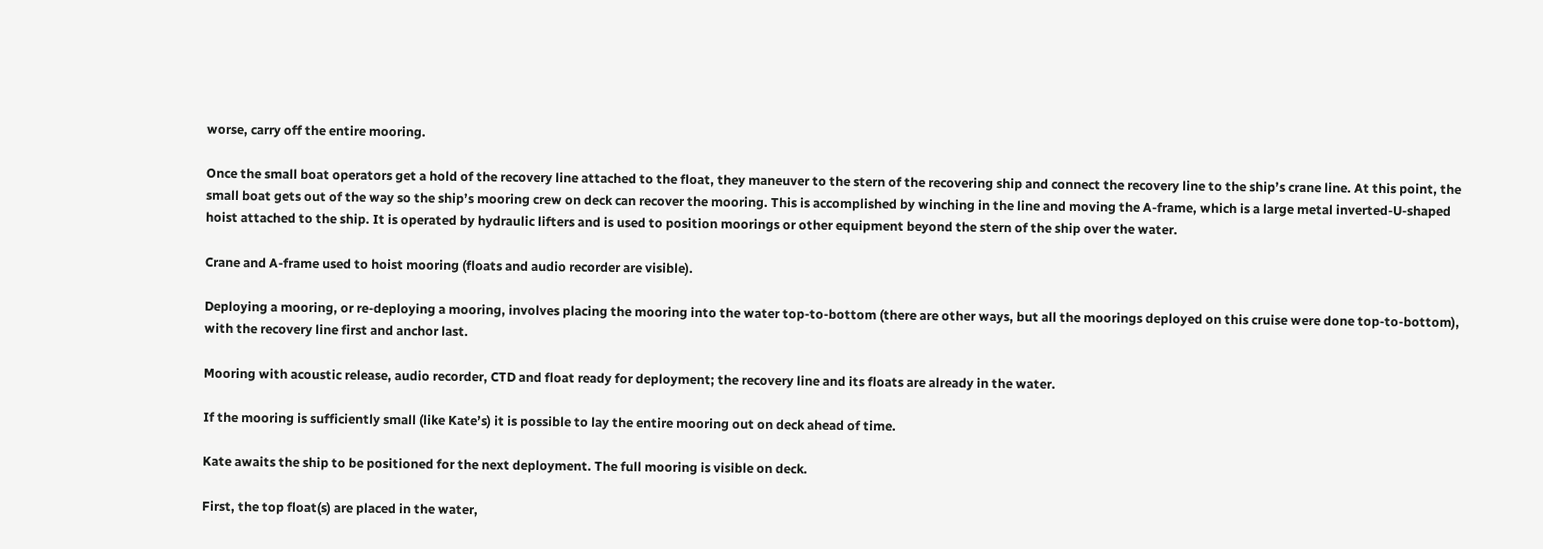worse, carry off the entire mooring.

Once the small boat operators get a hold of the recovery line attached to the float, they maneuver to the stern of the recovering ship and connect the recovery line to the ship’s crane line. At this point, the small boat gets out of the way so the ship’s mooring crew on deck can recover the mooring. This is accomplished by winching in the line and moving the A-frame, which is a large metal inverted-U-shaped hoist attached to the ship. It is operated by hydraulic lifters and is used to position moorings or other equipment beyond the stern of the ship over the water.

Crane and A-frame used to hoist mooring (floats and audio recorder are visible).

Deploying a mooring, or re-deploying a mooring, involves placing the mooring into the water top-to-bottom (there are other ways, but all the moorings deployed on this cruise were done top-to-bottom), with the recovery line first and anchor last.

Mooring with acoustic release, audio recorder, CTD and float ready for deployment; the recovery line and its floats are already in the water.

If the mooring is sufficiently small (like Kate’s) it is possible to lay the entire mooring out on deck ahead of time.

Kate awaits the ship to be positioned for the next deployment. The full mooring is visible on deck.

First, the top float(s) are placed in the water,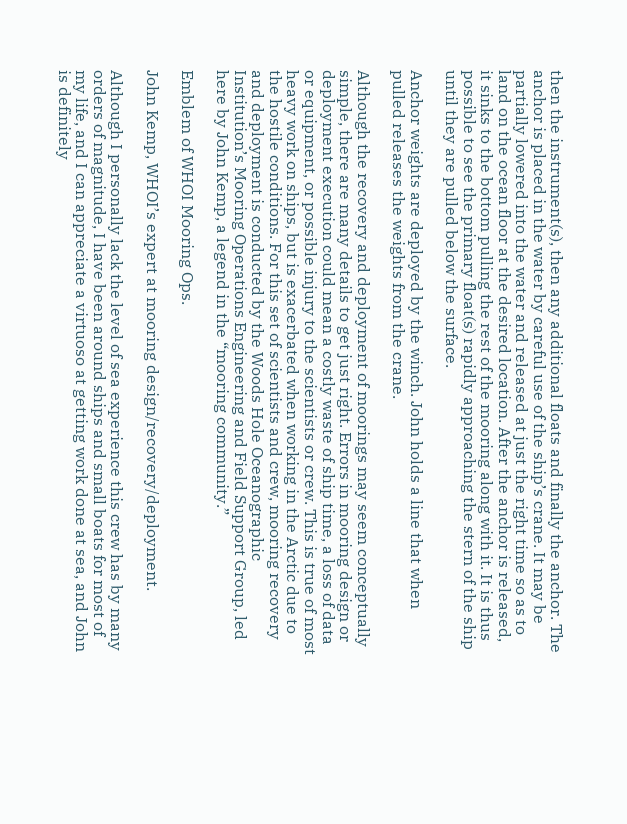then the instrument(s), then any additional floats and finally the anchor. The anchor is placed in the water by careful use of the ship’s crane. It may be partially lowered into the water and released at just the right time so as to land on the ocean floor at the desired location. After the anchor is released, it sinks to the bottom pulling the rest of the mooring along with it. It is thus possible to see the primary float(s) rapidly approaching the stern of the ship until they are pulled below the surface.

Anchor weights are deployed by the winch. John holds a line that when pulled releases the weights from the crane.

Although the recovery and deployment of moorings may seem conceptually simple, there are many details to get just right. Errors in mooring design or deployment execution could mean a costly waste of ship time, a loss of data or equipment, or possible injury to the scientists or crew. This is true of most heavy work on ships, but is exacerbated when working in the Arctic due to the hostile conditions. For this set of scientists and crew, mooring recovery and deployment is conducted by the Woods Hole Oceanographic Institution’s Mooring Operations Engineering and Field Support Group, led here by John Kemp, a legend in the “mooring community.”

Emblem of WHOI Mooring Ops.

John Kemp, WHOI’s expert at mooring design/recovery/deployment.

Although I personally lack the level of sea experience this crew has by many orders of magnitude, I have been around ships and small boats for most of my life, and I can appreciate a virtuoso at getting work done at sea, and John is definitely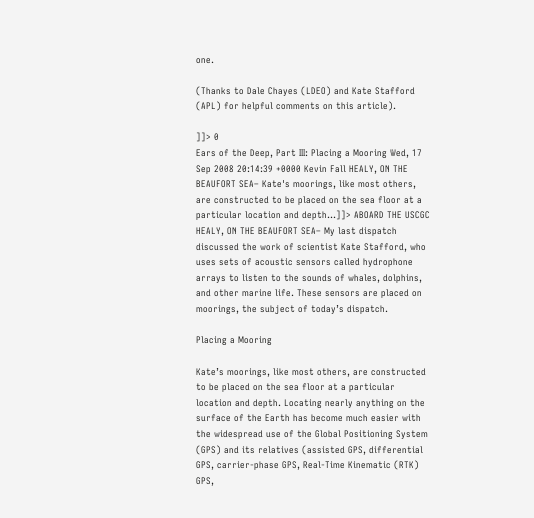one.

(Thanks to Dale Chayes (LDEO) and Kate Stafford (APL) for helpful comments on this article).

]]> 0
Ears of the Deep, Part III: Placing a Mooring Wed, 17 Sep 2008 20:14:39 +0000 Kevin Fall HEALY, ON THE BEAUFORT SEA– Kate's moorings, like most others, are constructed to be placed on the sea floor at a particular location and depth...]]> ABOARD THE USCGC HEALY, ON THE BEAUFORT SEA– My last dispatch discussed the work of scientist Kate Stafford, who uses sets of acoustic sensors called hydrophone arrays to listen to the sounds of whales, dolphins, and other marine life. These sensors are placed on moorings, the subject of today’s dispatch.

Placing a Mooring

Kate’s moorings, like most others, are constructed to be placed on the sea floor at a particular location and depth. Locating nearly anything on the surface of the Earth has become much easier with the widespread use of the Global Positioning System (GPS) and its relatives (assisted GPS, differential GPS, carrier-phase GPS, Real-Time Kinematic (RTK) GPS,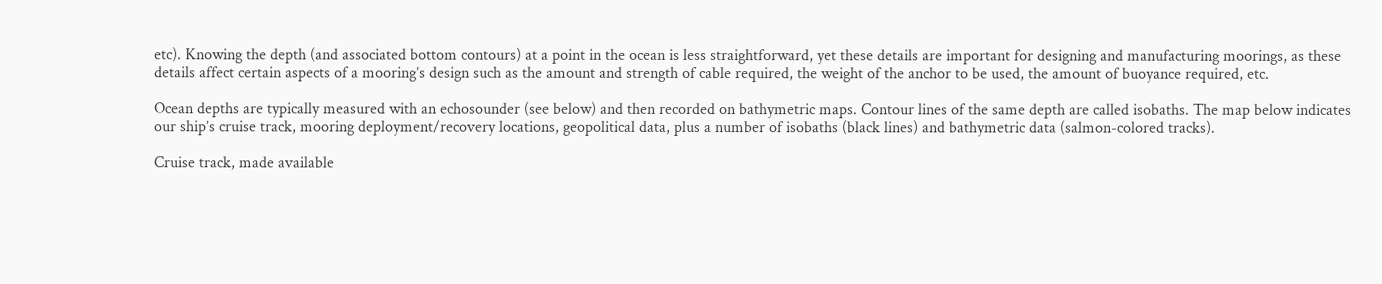etc). Knowing the depth (and associated bottom contours) at a point in the ocean is less straightforward, yet these details are important for designing and manufacturing moorings, as these details affect certain aspects of a mooring’s design such as the amount and strength of cable required, the weight of the anchor to be used, the amount of buoyance required, etc.

Ocean depths are typically measured with an echosounder (see below) and then recorded on bathymetric maps. Contour lines of the same depth are called isobaths. The map below indicates our ship’s cruise track, mooring deployment/recovery locations, geopolitical data, plus a number of isobaths (black lines) and bathymetric data (salmon-colored tracks).

Cruise track, made available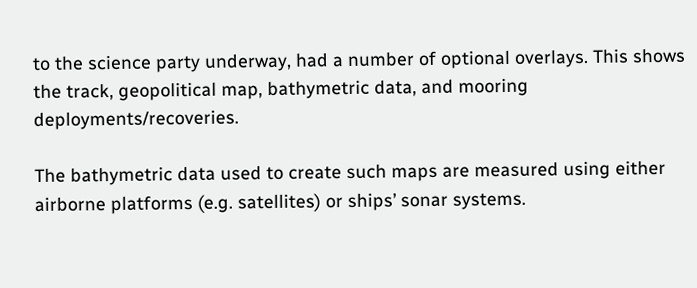to the science party underway, had a number of optional overlays. This shows the track, geopolitical map, bathymetric data, and mooring deployments/recoveries.

The bathymetric data used to create such maps are measured using either airborne platforms (e.g. satellites) or ships’ sonar systems.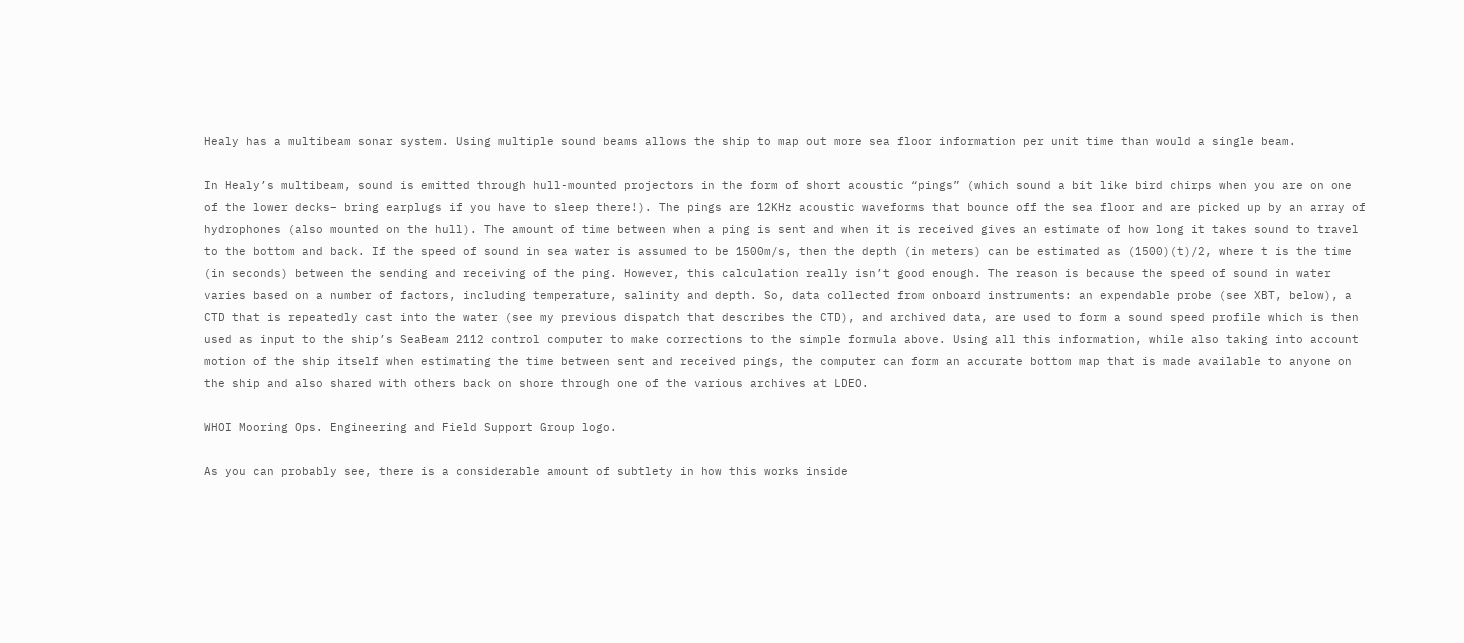Healy has a multibeam sonar system. Using multiple sound beams allows the ship to map out more sea floor information per unit time than would a single beam.

In Healy’s multibeam, sound is emitted through hull-mounted projectors in the form of short acoustic “pings” (which sound a bit like bird chirps when you are on one of the lower decks– bring earplugs if you have to sleep there!). The pings are 12KHz acoustic waveforms that bounce off the sea floor and are picked up by an array of hydrophones (also mounted on the hull). The amount of time between when a ping is sent and when it is received gives an estimate of how long it takes sound to travel to the bottom and back. If the speed of sound in sea water is assumed to be 1500m/s, then the depth (in meters) can be estimated as (1500)(t)/2, where t is the time (in seconds) between the sending and receiving of the ping. However, this calculation really isn’t good enough. The reason is because the speed of sound in water varies based on a number of factors, including temperature, salinity and depth. So, data collected from onboard instruments: an expendable probe (see XBT, below), a CTD that is repeatedly cast into the water (see my previous dispatch that describes the CTD), and archived data, are used to form a sound speed profile which is then used as input to the ship’s SeaBeam 2112 control computer to make corrections to the simple formula above. Using all this information, while also taking into account motion of the ship itself when estimating the time between sent and received pings, the computer can form an accurate bottom map that is made available to anyone on the ship and also shared with others back on shore through one of the various archives at LDEO.

WHOI Mooring Ops. Engineering and Field Support Group logo.

As you can probably see, there is a considerable amount of subtlety in how this works inside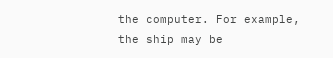the computer. For example, the ship may be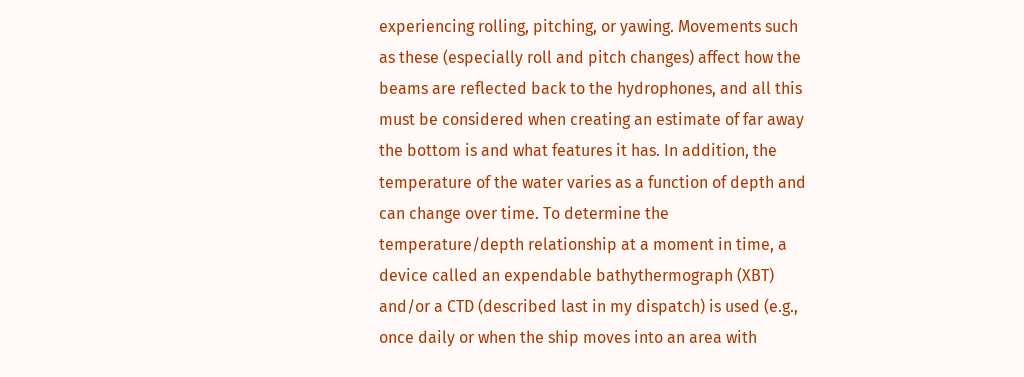experiencing rolling, pitching, or yawing. Movements such as these (especially roll and pitch changes) affect how the beams are reflected back to the hydrophones, and all this must be considered when creating an estimate of far away the bottom is and what features it has. In addition, the temperature of the water varies as a function of depth and can change over time. To determine the temperature/depth relationship at a moment in time, a device called an expendable bathythermograph (XBT) and/or a CTD (described last in my dispatch) is used (e.g., once daily or when the ship moves into an area with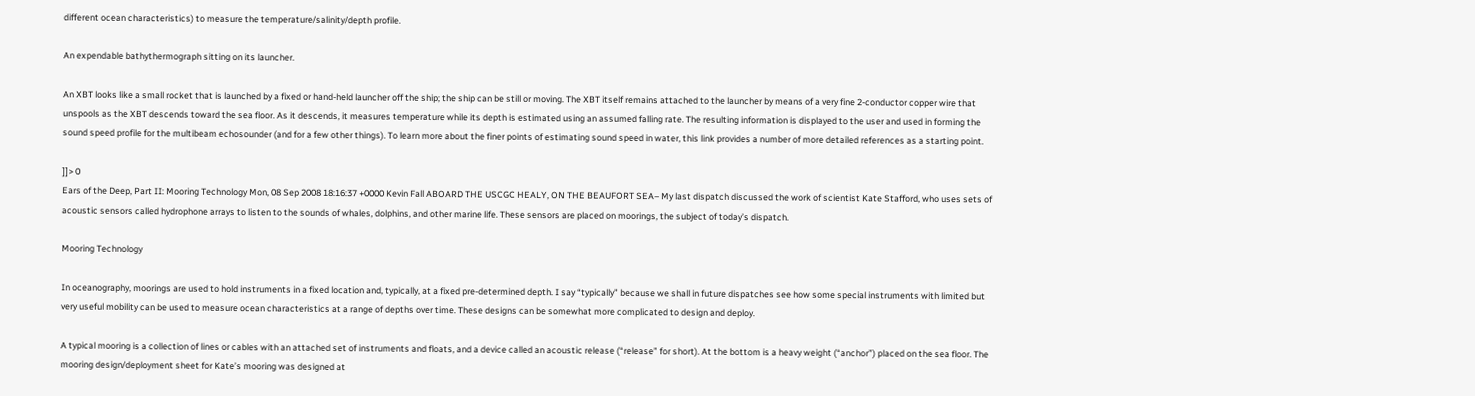different ocean characteristics) to measure the temperature/salinity/depth profile.

An expendable bathythermograph sitting on its launcher.

An XBT looks like a small rocket that is launched by a fixed or hand-held launcher off the ship; the ship can be still or moving. The XBT itself remains attached to the launcher by means of a very fine 2-conductor copper wire that unspools as the XBT descends toward the sea floor. As it descends, it measures temperature while its depth is estimated using an assumed falling rate. The resulting information is displayed to the user and used in forming the sound speed profile for the multibeam echosounder (and for a few other things). To learn more about the finer points of estimating sound speed in water, this link provides a number of more detailed references as a starting point.

]]> 0
Ears of the Deep, Part II: Mooring Technology Mon, 08 Sep 2008 18:16:37 +0000 Kevin Fall ABOARD THE USCGC HEALY, ON THE BEAUFORT SEA– My last dispatch discussed the work of scientist Kate Stafford, who uses sets of acoustic sensors called hydrophone arrays to listen to the sounds of whales, dolphins, and other marine life. These sensors are placed on moorings, the subject of today’s dispatch.

Mooring Technology

In oceanography, moorings are used to hold instruments in a fixed location and, typically, at a fixed pre-determined depth. I say “typically” because we shall in future dispatches see how some special instruments with limited but very useful mobility can be used to measure ocean characteristics at a range of depths over time. These designs can be somewhat more complicated to design and deploy.

A typical mooring is a collection of lines or cables with an attached set of instruments and floats, and a device called an acoustic release (“release” for short). At the bottom is a heavy weight (“anchor”) placed on the sea floor. The mooring design/deployment sheet for Kate’s mooring was designed at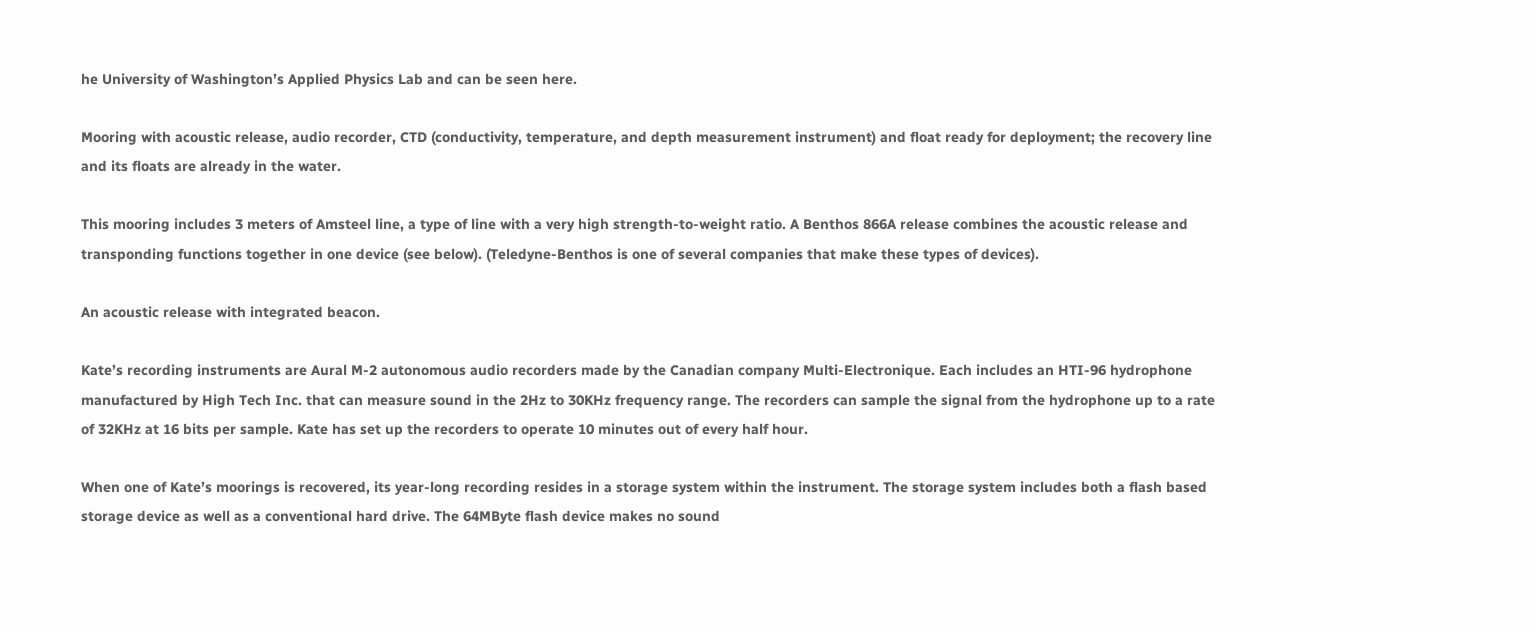he University of Washington’s Applied Physics Lab and can be seen here.

Mooring with acoustic release, audio recorder, CTD (conductivity, temperature, and depth measurement instrument) and float ready for deployment; the recovery line and its floats are already in the water.

This mooring includes 3 meters of Amsteel line, a type of line with a very high strength-to-weight ratio. A Benthos 866A release combines the acoustic release and transponding functions together in one device (see below). (Teledyne-Benthos is one of several companies that make these types of devices).

An acoustic release with integrated beacon.

Kate’s recording instruments are Aural M-2 autonomous audio recorders made by the Canadian company Multi-Electronique. Each includes an HTI-96 hydrophone manufactured by High Tech Inc. that can measure sound in the 2Hz to 30KHz frequency range. The recorders can sample the signal from the hydrophone up to a rate of 32KHz at 16 bits per sample. Kate has set up the recorders to operate 10 minutes out of every half hour.

When one of Kate’s moorings is recovered, its year-long recording resides in a storage system within the instrument. The storage system includes both a flash based storage device as well as a conventional hard drive. The 64MByte flash device makes no sound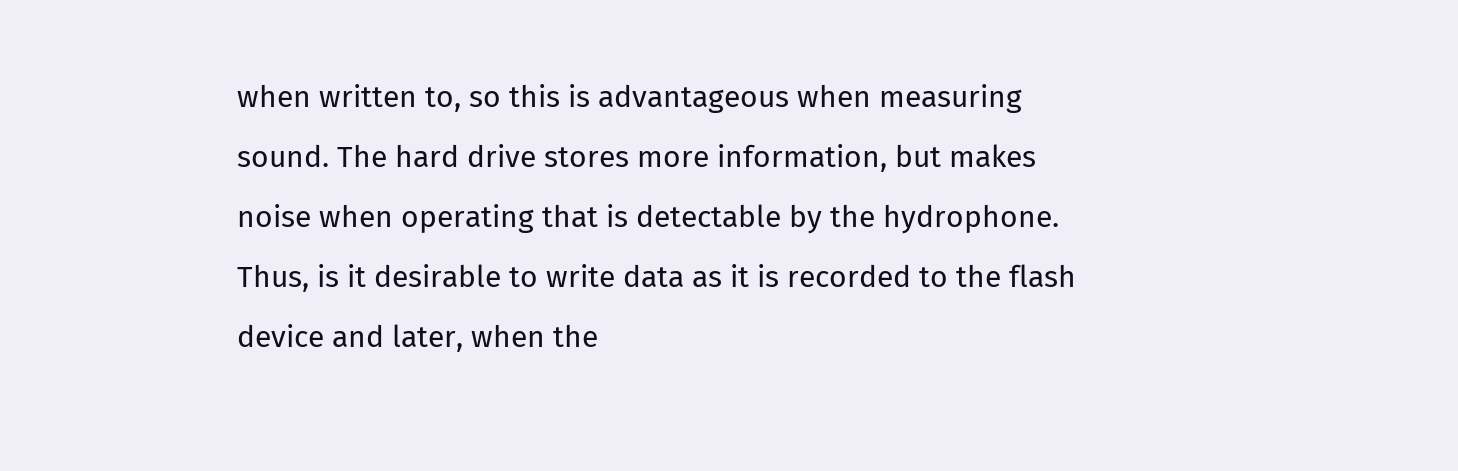when written to, so this is advantageous when measuring sound. The hard drive stores more information, but makes noise when operating that is detectable by the hydrophone. Thus, is it desirable to write data as it is recorded to the flash device and later, when the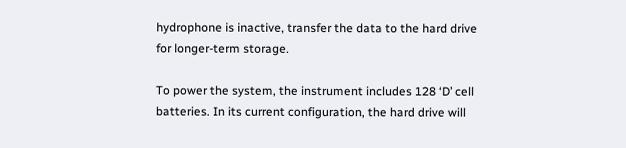hydrophone is inactive, transfer the data to the hard drive for longer-term storage.

To power the system, the instrument includes 128 ‘D’ cell batteries. In its current configuration, the hard drive will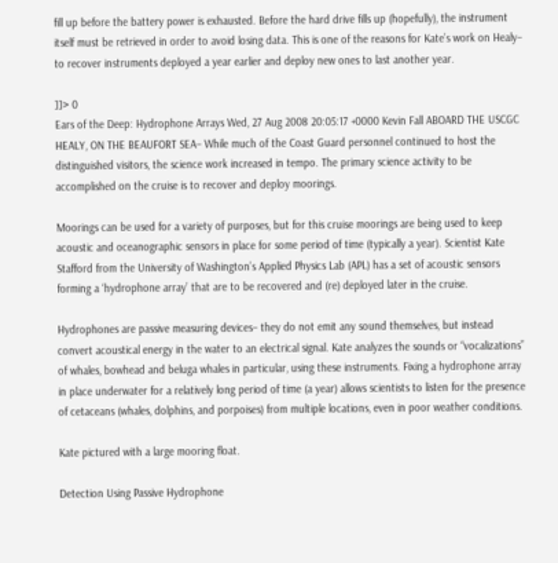fill up before the battery power is exhausted. Before the hard drive fills up (hopefully), the instrument itself must be retrieved in order to avoid losing data. This is one of the reasons for Kate’s work on Healy– to recover instruments deployed a year earlier and deploy new ones to last another year.

]]> 0
Ears of the Deep: Hydrophone Arrays Wed, 27 Aug 2008 20:05:17 +0000 Kevin Fall ABOARD THE USCGC HEALY, ON THE BEAUFORT SEA– While much of the Coast Guard personnel continued to host the distinguished visitors, the science work increased in tempo. The primary science activity to be accomplished on the cruise is to recover and deploy moorings.

Moorings can be used for a variety of purposes, but for this cruise moorings are being used to keep acoustic and oceanographic sensors in place for some period of time (typically a year). Scientist Kate Stafford from the University of Washington’s Applied Physics Lab (APL) has a set of acoustic sensors forming a ‘hydrophone array’ that are to be recovered and (re) deployed later in the cruise.

Hydrophones are passive measuring devices– they do not emit any sound themselves, but instead convert acoustical energy in the water to an electrical signal. Kate analyzes the sounds or “vocalizations” of whales, bowhead and beluga whales in particular, using these instruments. Fixing a hydrophone array in place underwater for a relatively long period of time (a year) allows scientists to listen for the presence of cetaceans (whales, dolphins, and porpoises) from multiple locations, even in poor weather conditions.

Kate pictured with a large mooring float.

Detection Using Passive Hydrophone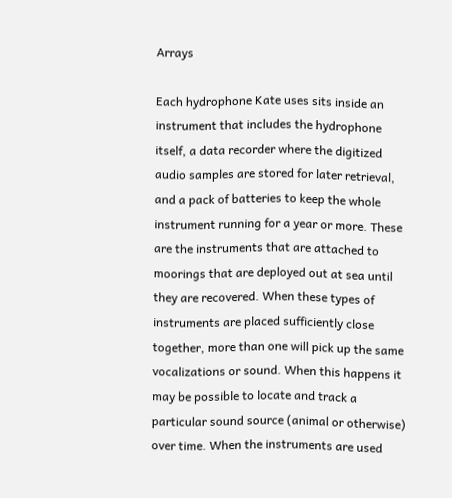Arrays

Each hydrophone Kate uses sits inside an instrument that includes the hydrophone itself, a data recorder where the digitized audio samples are stored for later retrieval, and a pack of batteries to keep the whole instrument running for a year or more. These are the instruments that are attached to moorings that are deployed out at sea until they are recovered. When these types of instruments are placed sufficiently close together, more than one will pick up the same vocalizations or sound. When this happens it may be possible to locate and track a particular sound source (animal or otherwise) over time. When the instruments are used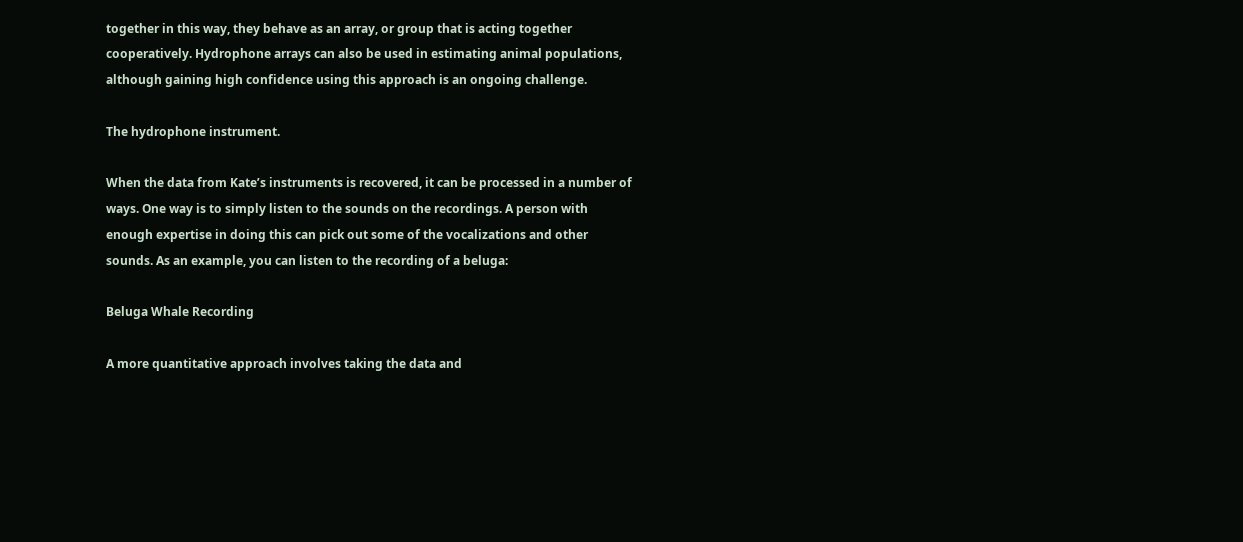together in this way, they behave as an array, or group that is acting together cooperatively. Hydrophone arrays can also be used in estimating animal populations, although gaining high confidence using this approach is an ongoing challenge.

The hydrophone instrument.

When the data from Kate’s instruments is recovered, it can be processed in a number of ways. One way is to simply listen to the sounds on the recordings. A person with enough expertise in doing this can pick out some of the vocalizations and other sounds. As an example, you can listen to the recording of a beluga:

Beluga Whale Recording

A more quantitative approach involves taking the data and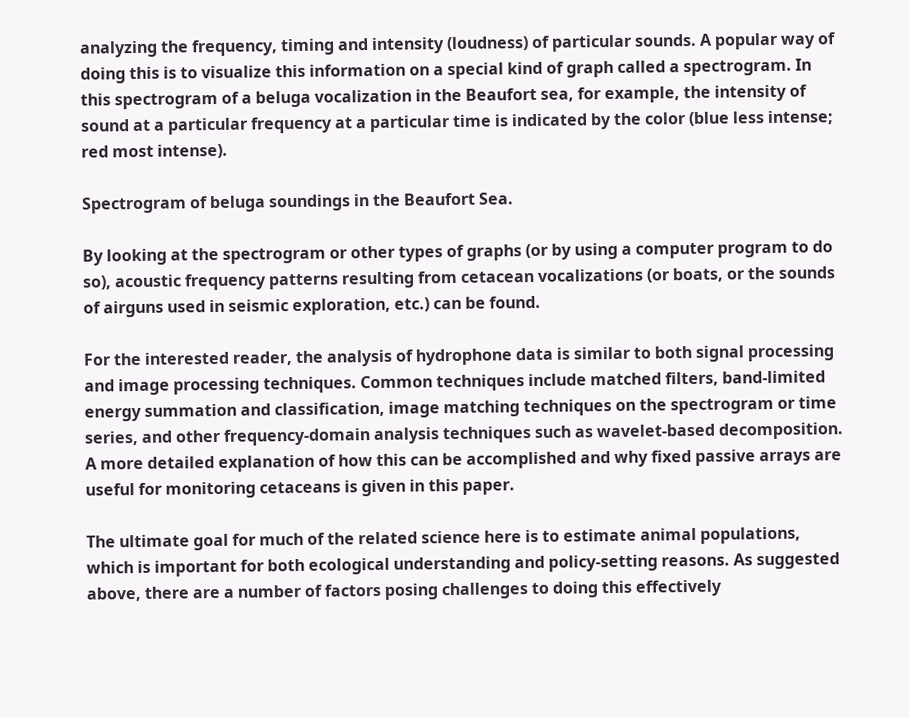analyzing the frequency, timing and intensity (loudness) of particular sounds. A popular way of doing this is to visualize this information on a special kind of graph called a spectrogram. In this spectrogram of a beluga vocalization in the Beaufort sea, for example, the intensity of sound at a particular frequency at a particular time is indicated by the color (blue less intense; red most intense).

Spectrogram of beluga soundings in the Beaufort Sea.

By looking at the spectrogram or other types of graphs (or by using a computer program to do so), acoustic frequency patterns resulting from cetacean vocalizations (or boats, or the sounds of airguns used in seismic exploration, etc.) can be found.

For the interested reader, the analysis of hydrophone data is similar to both signal processing and image processing techniques. Common techniques include matched filters, band-limited energy summation and classification, image matching techniques on the spectrogram or time series, and other frequency-domain analysis techniques such as wavelet-based decomposition. A more detailed explanation of how this can be accomplished and why fixed passive arrays are useful for monitoring cetaceans is given in this paper.

The ultimate goal for much of the related science here is to estimate animal populations, which is important for both ecological understanding and policy-setting reasons. As suggested above, there are a number of factors posing challenges to doing this effectively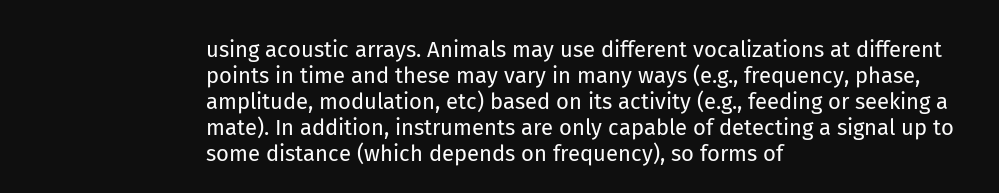using acoustic arrays. Animals may use different vocalizations at different points in time and these may vary in many ways (e.g., frequency, phase, amplitude, modulation, etc) based on its activity (e.g., feeding or seeking a mate). In addition, instruments are only capable of detecting a signal up to some distance (which depends on frequency), so forms of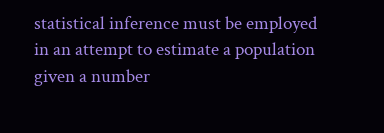statistical inference must be employed in an attempt to estimate a population given a number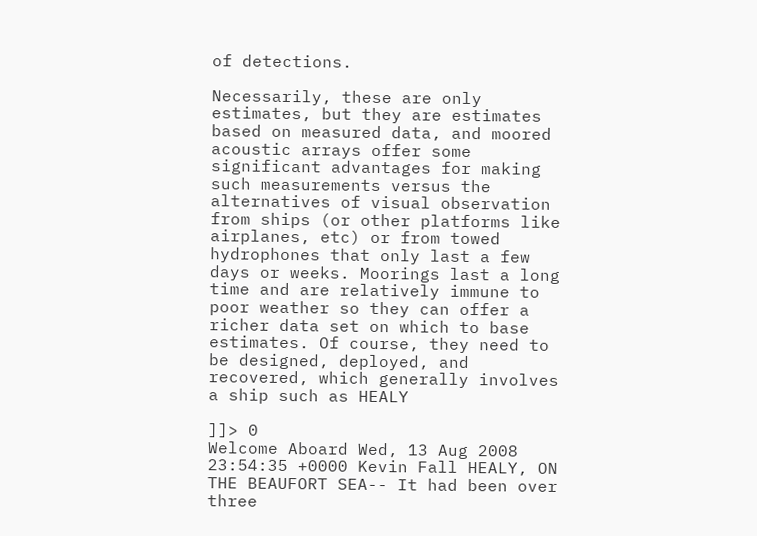of detections.

Necessarily, these are only estimates, but they are estimates based on measured data, and moored acoustic arrays offer some significant advantages for making such measurements versus the alternatives of visual observation from ships (or other platforms like airplanes, etc) or from towed hydrophones that only last a few days or weeks. Moorings last a long time and are relatively immune to poor weather so they can offer a richer data set on which to base estimates. Of course, they need to be designed, deployed, and recovered, which generally involves a ship such as HEALY

]]> 0
Welcome Aboard Wed, 13 Aug 2008 23:54:35 +0000 Kevin Fall HEALY, ON THE BEAUFORT SEA-- It had been over three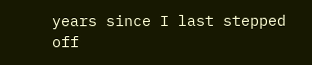years since I last stepped off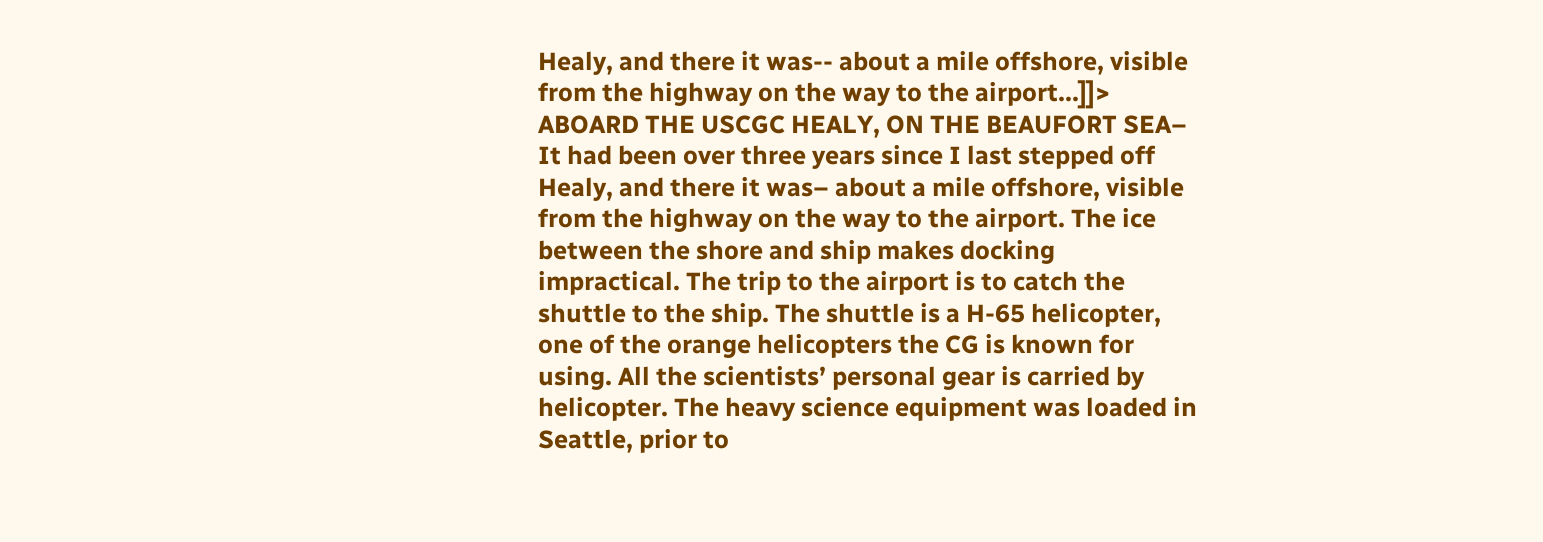Healy, and there it was-- about a mile offshore, visible from the highway on the way to the airport...]]> ABOARD THE USCGC HEALY, ON THE BEAUFORT SEA– It had been over three years since I last stepped off Healy, and there it was– about a mile offshore, visible from the highway on the way to the airport. The ice between the shore and ship makes docking impractical. The trip to the airport is to catch the shuttle to the ship. The shuttle is a H-65 helicopter, one of the orange helicopters the CG is known for using. All the scientists’ personal gear is carried by helicopter. The heavy science equipment was loaded in Seattle, prior to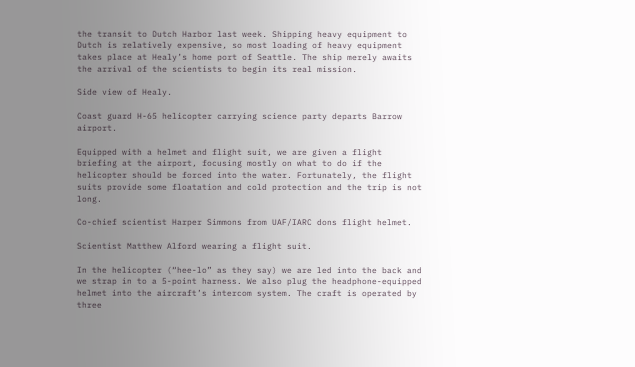the transit to Dutch Harbor last week. Shipping heavy equipment to Dutch is relatively expensive, so most loading of heavy equipment takes place at Healy’s home port of Seattle. The ship merely awaits the arrival of the scientists to begin its real mission.

Side view of Healy.

Coast guard H-65 helicopter carrying science party departs Barrow airport.

Equipped with a helmet and flight suit, we are given a flight briefing at the airport, focusing mostly on what to do if the helicopter should be forced into the water. Fortunately, the flight suits provide some floatation and cold protection and the trip is not long.

Co-chief scientist Harper Simmons from UAF/IARC dons flight helmet.

Scientist Matthew Alford wearing a flight suit.

In the helicopter (“hee-lo” as they say) we are led into the back and we strap in to a 5-point harness. We also plug the headphone-equipped helmet into the aircraft’s intercom system. The craft is operated by three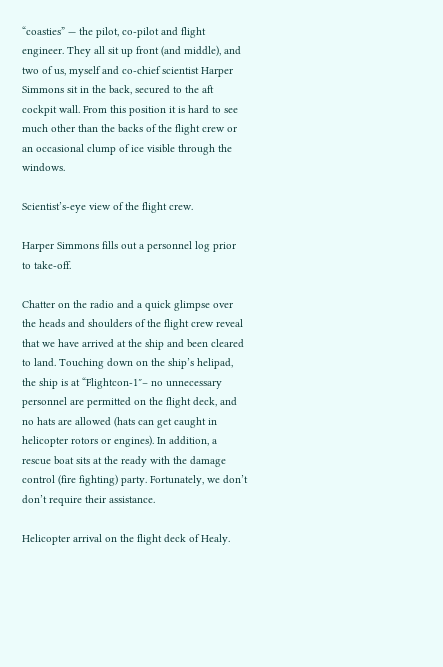“coasties” — the pilot, co-pilot and flight engineer. They all sit up front (and middle), and two of us, myself and co-chief scientist Harper Simmons sit in the back, secured to the aft cockpit wall. From this position it is hard to see much other than the backs of the flight crew or an occasional clump of ice visible through the windows.

Scientist’s-eye view of the flight crew.

Harper Simmons fills out a personnel log prior to take-off.

Chatter on the radio and a quick glimpse over the heads and shoulders of the flight crew reveal that we have arrived at the ship and been cleared to land. Touching down on the ship’s helipad, the ship is at “Flightcon-1″– no unnecessary personnel are permitted on the flight deck, and no hats are allowed (hats can get caught in helicopter rotors or engines). In addition, a rescue boat sits at the ready with the damage control (fire fighting) party. Fortunately, we don’t don’t require their assistance.

Helicopter arrival on the flight deck of Healy.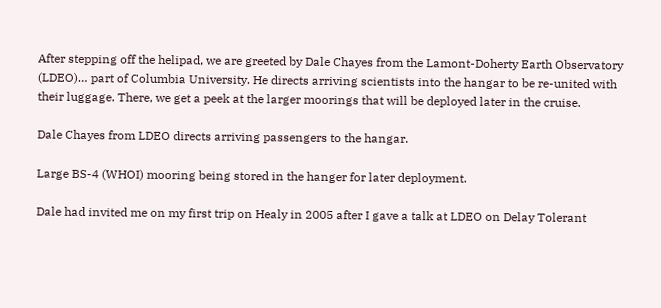After stepping off the helipad, we are greeted by Dale Chayes from the Lamont-Doherty Earth Observatory (LDEO)… part of Columbia University. He directs arriving scientists into the hangar to be re-united with their luggage. There, we get a peek at the larger moorings that will be deployed later in the cruise.

Dale Chayes from LDEO directs arriving passengers to the hangar.

Large BS-4 (WHOI) mooring being stored in the hanger for later deployment.

Dale had invited me on my first trip on Healy in 2005 after I gave a talk at LDEO on Delay Tolerant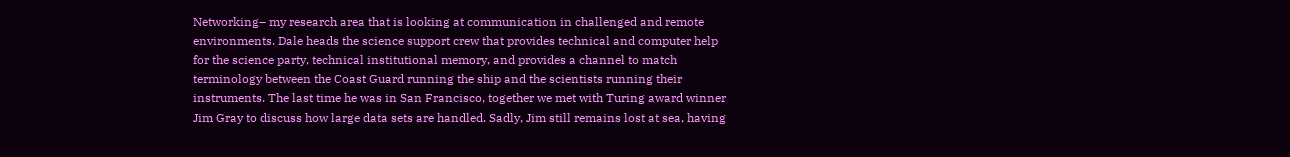Networking– my research area that is looking at communication in challenged and remote environments. Dale heads the science support crew that provides technical and computer help for the science party, technical institutional memory, and provides a channel to match terminology between the Coast Guard running the ship and the scientists running their instruments. The last time he was in San Francisco, together we met with Turing award winner Jim Gray to discuss how large data sets are handled. Sadly, Jim still remains lost at sea, having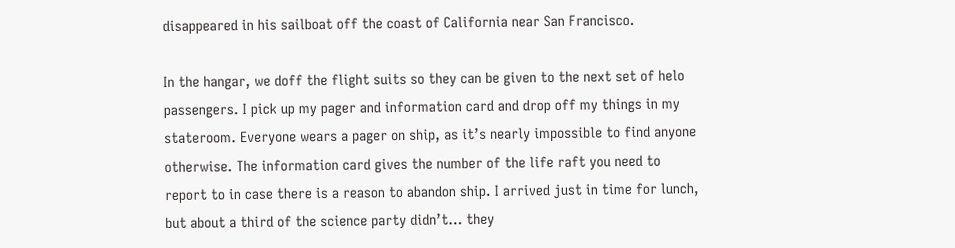disappeared in his sailboat off the coast of California near San Francisco.

In the hangar, we doff the flight suits so they can be given to the next set of helo passengers. I pick up my pager and information card and drop off my things in my stateroom. Everyone wears a pager on ship, as it’s nearly impossible to find anyone otherwise. The information card gives the number of the life raft you need to report to in case there is a reason to abandon ship. I arrived just in time for lunch, but about a third of the science party didn’t… they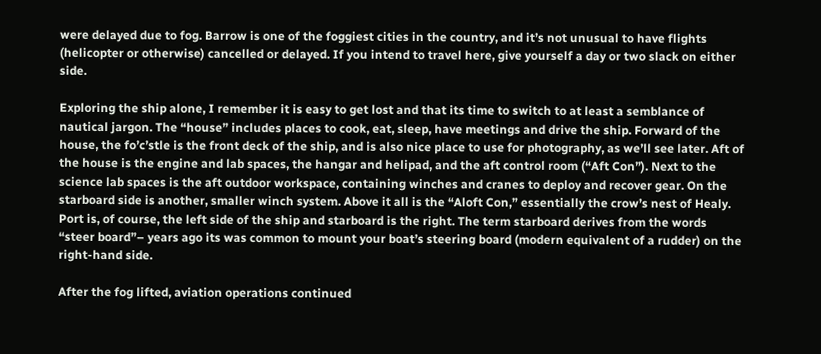were delayed due to fog. Barrow is one of the foggiest cities in the country, and it’s not unusual to have flights (helicopter or otherwise) cancelled or delayed. If you intend to travel here, give yourself a day or two slack on either side.

Exploring the ship alone, I remember it is easy to get lost and that its time to switch to at least a semblance of nautical jargon. The “house” includes places to cook, eat, sleep, have meetings and drive the ship. Forward of the house, the fo’c’stle is the front deck of the ship, and is also nice place to use for photography, as we’ll see later. Aft of the house is the engine and lab spaces, the hangar and helipad, and the aft control room (“Aft Con”). Next to the science lab spaces is the aft outdoor workspace, containing winches and cranes to deploy and recover gear. On the starboard side is another, smaller winch system. Above it all is the “Aloft Con,” essentially the crow’s nest of Healy. Port is, of course, the left side of the ship and starboard is the right. The term starboard derives from the words “steer board”– years ago its was common to mount your boat’s steering board (modern equivalent of a rudder) on the right-hand side.

After the fog lifted, aviation operations continued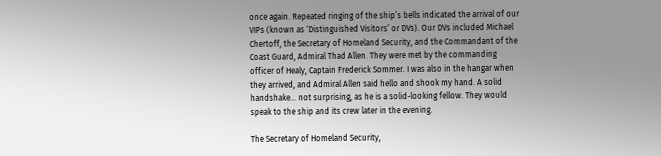once again. Repeated ringing of the ship’s bells indicated the arrival of our VIPs (known as ‘Distinguished Visitors’ or DVs). Our DVs included Michael Chertoff, the Secretary of Homeland Security, and the Commandant of the Coast Guard, Admiral Thad Allen. They were met by the commanding officer of Healy, Captain Frederick Sommer. I was also in the hangar when they arrived, and Admiral Allen said hello and shook my hand. A solid handshake… not surprising, as he is a solid-looking fellow. They would speak to the ship and its crew later in the evening.

The Secretary of Homeland Security,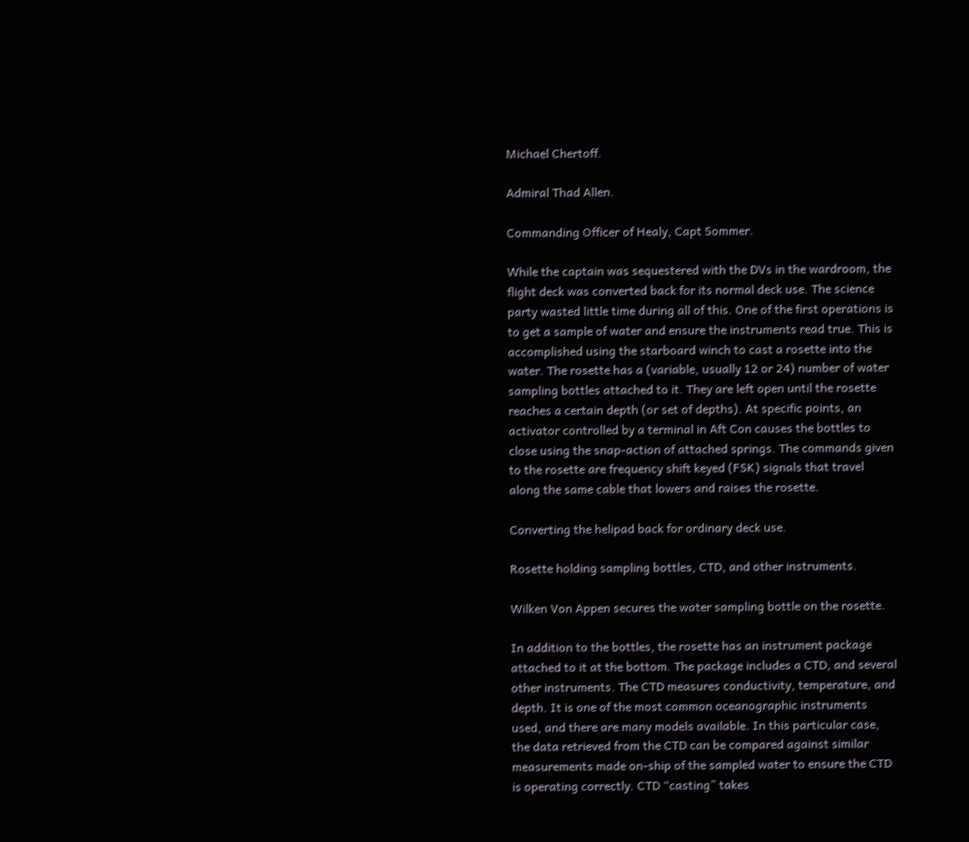Michael Chertoff.

Admiral Thad Allen.

Commanding Officer of Healy, Capt Sommer.

While the captain was sequestered with the DVs in the wardroom, the flight deck was converted back for its normal deck use. The science party wasted little time during all of this. One of the first operations is to get a sample of water and ensure the instruments read true. This is accomplished using the starboard winch to cast a rosette into the water. The rosette has a (variable, usually 12 or 24) number of water sampling bottles attached to it. They are left open until the rosette reaches a certain depth (or set of depths). At specific points, an activator controlled by a terminal in Aft Con causes the bottles to close using the snap-action of attached springs. The commands given to the rosette are frequency shift keyed (FSK) signals that travel along the same cable that lowers and raises the rosette.

Converting the helipad back for ordinary deck use.

Rosette holding sampling bottles, CTD, and other instruments.

Wilken Von Appen secures the water sampling bottle on the rosette.

In addition to the bottles, the rosette has an instrument package attached to it at the bottom. The package includes a CTD, and several other instruments. The CTD measures conductivity, temperature, and depth. It is one of the most common oceanographic instruments used, and there are many models available. In this particular case, the data retrieved from the CTD can be compared against similar measurements made on-ship of the sampled water to ensure the CTD is operating correctly. CTD “casting” takes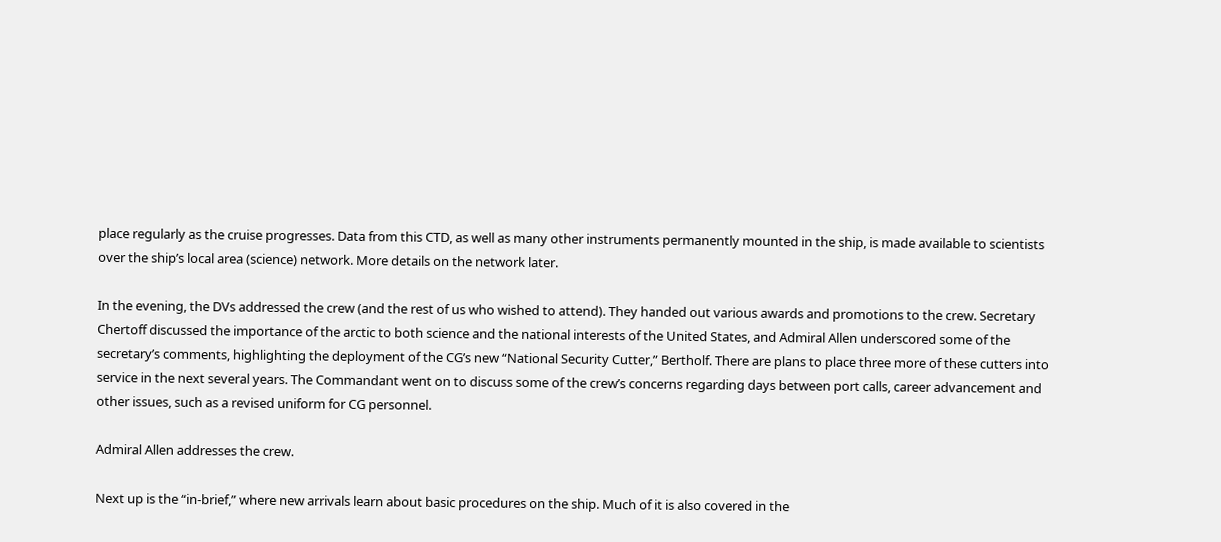place regularly as the cruise progresses. Data from this CTD, as well as many other instruments permanently mounted in the ship, is made available to scientists over the ship’s local area (science) network. More details on the network later.

In the evening, the DVs addressed the crew (and the rest of us who wished to attend). They handed out various awards and promotions to the crew. Secretary Chertoff discussed the importance of the arctic to both science and the national interests of the United States, and Admiral Allen underscored some of the secretary’s comments, highlighting the deployment of the CG’s new “National Security Cutter,” Bertholf. There are plans to place three more of these cutters into service in the next several years. The Commandant went on to discuss some of the crew’s concerns regarding days between port calls, career advancement and other issues, such as a revised uniform for CG personnel.

Admiral Allen addresses the crew.

Next up is the “in-brief,” where new arrivals learn about basic procedures on the ship. Much of it is also covered in the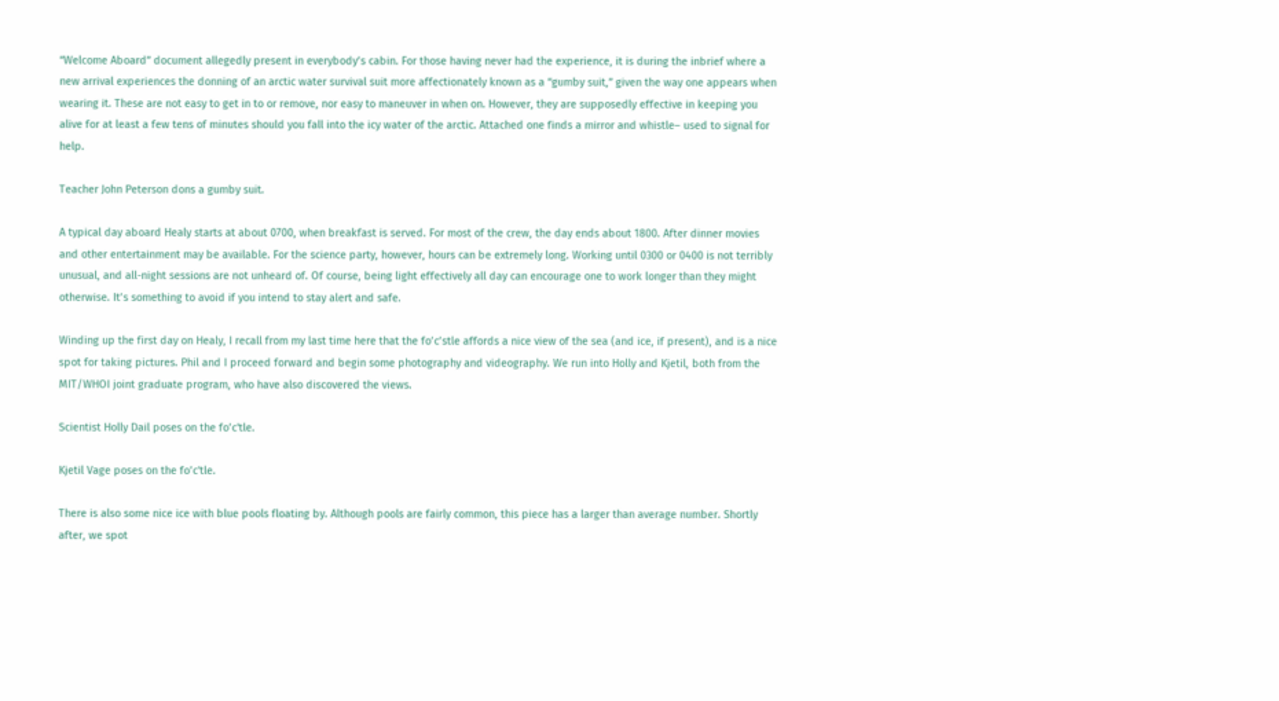“Welcome Aboard” document allegedly present in everybody’s cabin. For those having never had the experience, it is during the inbrief where a new arrival experiences the donning of an arctic water survival suit more affectionately known as a “gumby suit,” given the way one appears when wearing it. These are not easy to get in to or remove, nor easy to maneuver in when on. However, they are supposedly effective in keeping you alive for at least a few tens of minutes should you fall into the icy water of the arctic. Attached one finds a mirror and whistle– used to signal for help.

Teacher John Peterson dons a gumby suit.

A typical day aboard Healy starts at about 0700, when breakfast is served. For most of the crew, the day ends about 1800. After dinner movies and other entertainment may be available. For the science party, however, hours can be extremely long. Working until 0300 or 0400 is not terribly unusual, and all-night sessions are not unheard of. Of course, being light effectively all day can encourage one to work longer than they might otherwise. It’s something to avoid if you intend to stay alert and safe.

Winding up the first day on Healy, I recall from my last time here that the fo’c’stle affords a nice view of the sea (and ice, if present), and is a nice spot for taking pictures. Phil and I proceed forward and begin some photography and videography. We run into Holly and Kjetil, both from the MIT/WHOI joint graduate program, who have also discovered the views.

Scientist Holly Dail poses on the fo’c'tle.

Kjetil Vage poses on the fo’c'tle.

There is also some nice ice with blue pools floating by. Although pools are fairly common, this piece has a larger than average number. Shortly after, we spot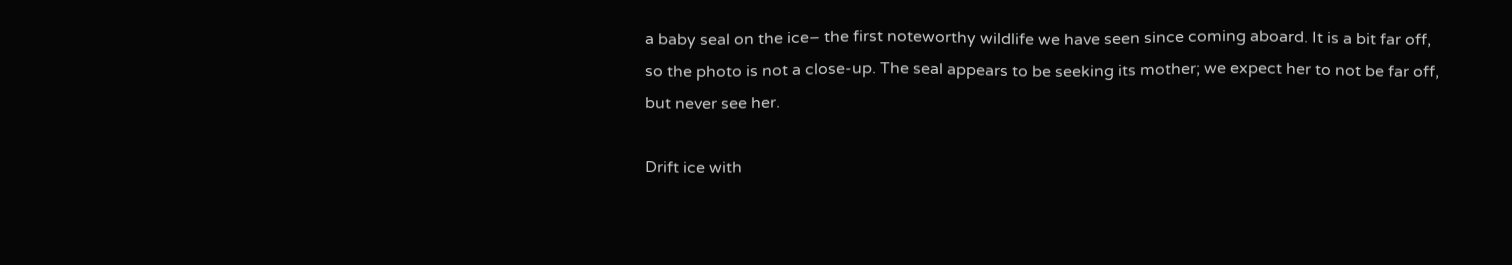a baby seal on the ice– the first noteworthy wildlife we have seen since coming aboard. It is a bit far off, so the photo is not a close-up. The seal appears to be seeking its mother; we expect her to not be far off, but never see her.

Drift ice with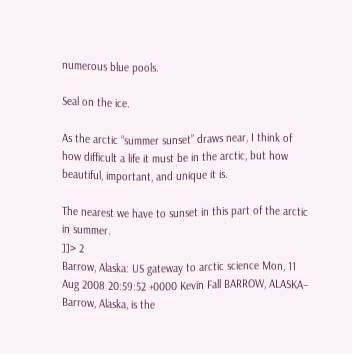numerous blue pools.

Seal on the ice.

As the arctic “summer sunset” draws near, I think of how difficult a life it must be in the arctic, but how beautiful, important, and unique it is.

The nearest we have to sunset in this part of the arctic in summer.
]]> 2
Barrow, Alaska: US gateway to arctic science Mon, 11 Aug 2008 20:59:52 +0000 Kevin Fall BARROW, ALASKA– Barrow, Alaska, is the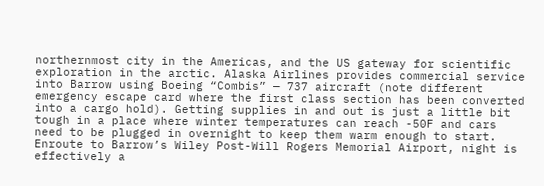northernmost city in the Americas, and the US gateway for scientific exploration in the arctic. Alaska Airlines provides commercial service into Barrow using Boeing “Combis” — 737 aircraft (note different emergency escape card where the first class section has been converted into a cargo hold). Getting supplies in and out is just a little bit tough in a place where winter temperatures can reach -50F and cars need to be plugged in overnight to keep them warm enough to start. Enroute to Barrow’s Wiley Post-Will Rogers Memorial Airport, night is effectively a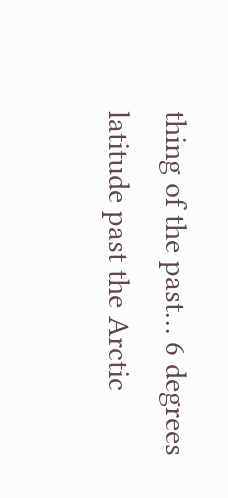thing of the past… 6 degrees latitude past the Arctic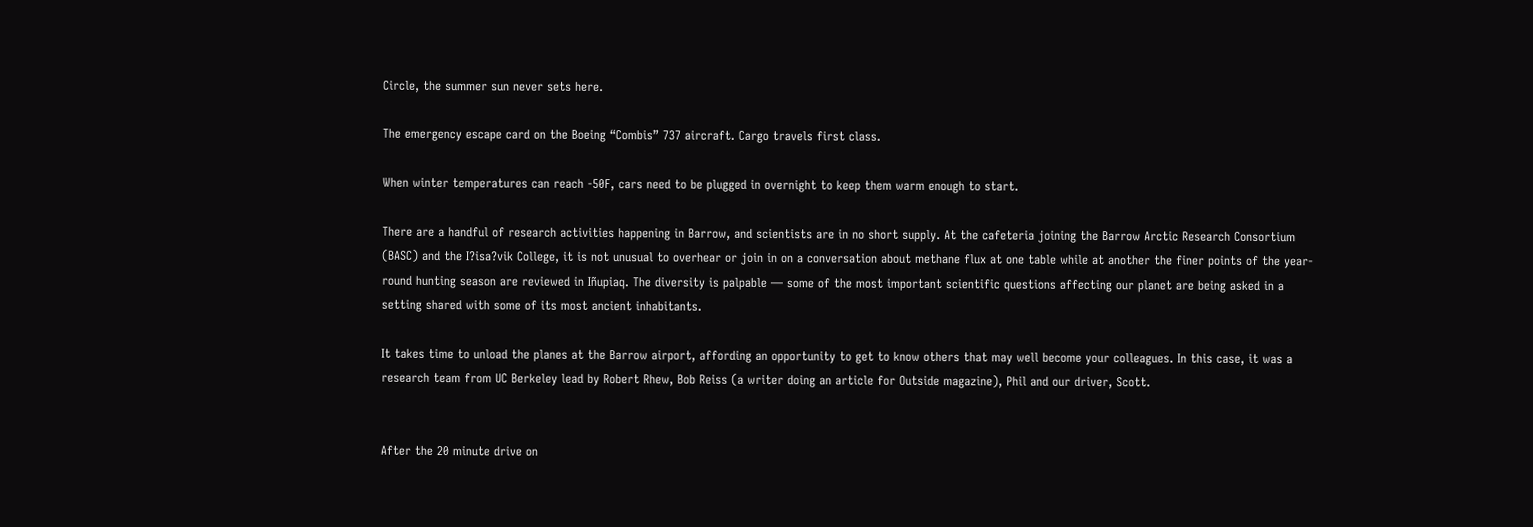Circle, the summer sun never sets here.

The emergency escape card on the Boeing “Combis” 737 aircraft. Cargo travels first class.

When winter temperatures can reach -50F, cars need to be plugged in overnight to keep them warm enough to start.

There are a handful of research activities happening in Barrow, and scientists are in no short supply. At the cafeteria joining the Barrow Arctic Research Consortium (BASC) and the I?isa?vik College, it is not unusual to overhear or join in on a conversation about methane flux at one table while at another the finer points of the year-round hunting season are reviewed in Iñupiaq. The diversity is palpable — some of the most important scientific questions affecting our planet are being asked in a setting shared with some of its most ancient inhabitants.

It takes time to unload the planes at the Barrow airport, affording an opportunity to get to know others that may well become your colleagues. In this case, it was a research team from UC Berkeley lead by Robert Rhew, Bob Reiss (a writer doing an article for Outside magazine), Phil and our driver, Scott.


After the 20 minute drive on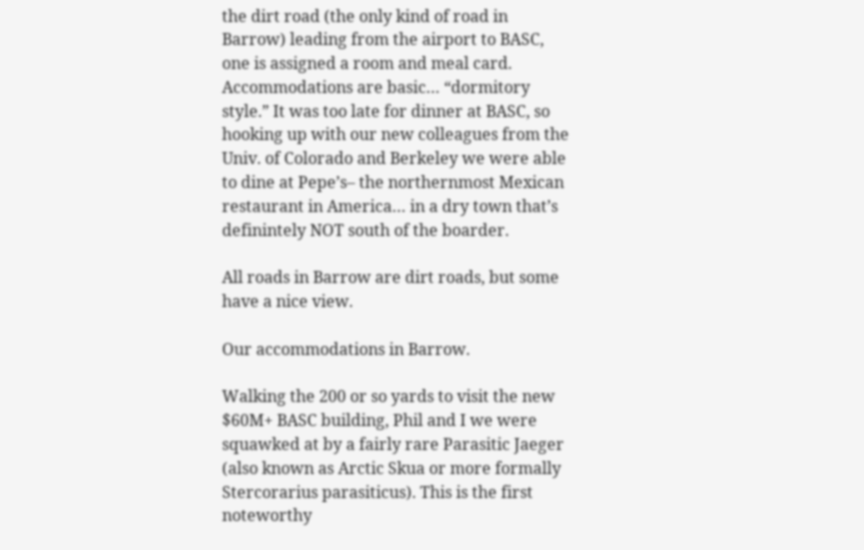the dirt road (the only kind of road in Barrow) leading from the airport to BASC, one is assigned a room and meal card. Accommodations are basic… “dormitory style.” It was too late for dinner at BASC, so hooking up with our new colleagues from the Univ. of Colorado and Berkeley we were able to dine at Pepe’s– the northernmost Mexican restaurant in America… in a dry town that’s definintely NOT south of the boarder.

All roads in Barrow are dirt roads, but some have a nice view.

Our accommodations in Barrow.

Walking the 200 or so yards to visit the new $60M+ BASC building, Phil and I we were squawked at by a fairly rare Parasitic Jaeger (also known as Arctic Skua or more formally Stercorarius parasiticus). This is the first noteworthy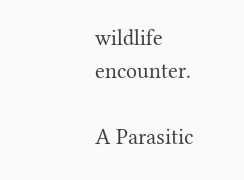wildlife encounter.

A Parasitic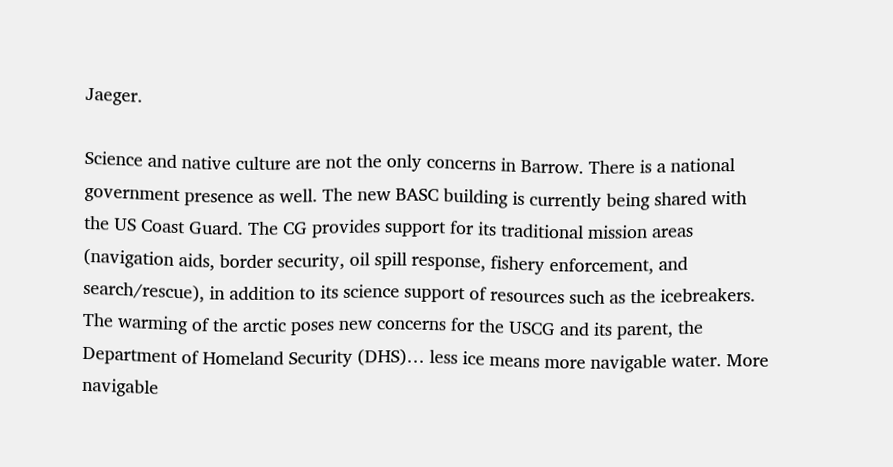Jaeger.

Science and native culture are not the only concerns in Barrow. There is a national government presence as well. The new BASC building is currently being shared with the US Coast Guard. The CG provides support for its traditional mission areas (navigation aids, border security, oil spill response, fishery enforcement, and search/rescue), in addition to its science support of resources such as the icebreakers. The warming of the arctic poses new concerns for the USCG and its parent, the Department of Homeland Security (DHS)… less ice means more navigable water. More navigable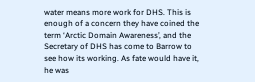water means more work for DHS. This is enough of a concern they have coined the term ‘Arctic Domain Awareness’, and the Secretary of DHS has come to Barrow to see how its working. As fate would have it, he was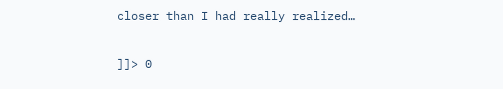closer than I had really realized…

]]> 0